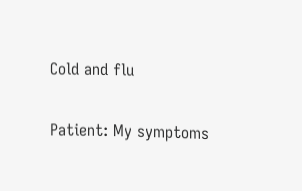Cold and flu

Patient: My symptoms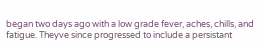began two days ago with a low grade fever, aches, chills, and fatigue. Theyve since progressed to include a persistant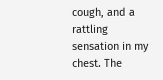cough, and a rattling sensation in my chest. The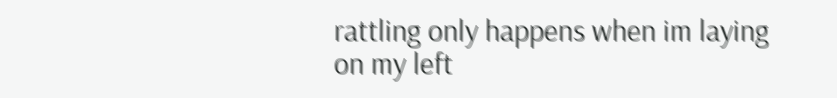rattling only happens when im laying on my left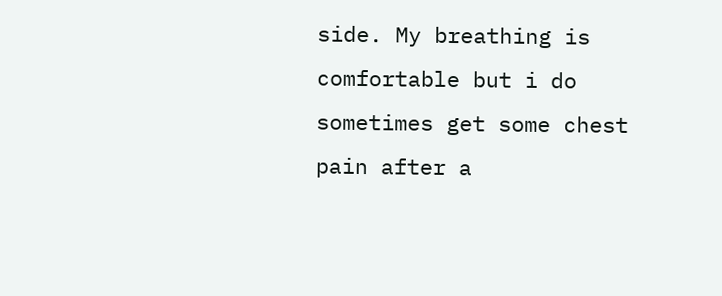side. My breathing is comfortable but i do sometimes get some chest pain after a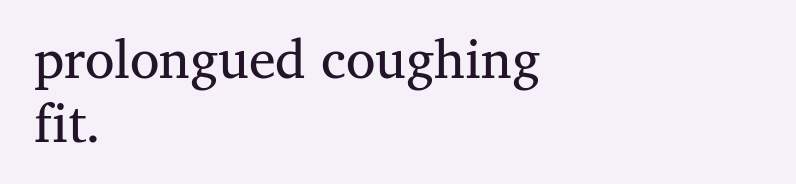prolongued coughing fit.